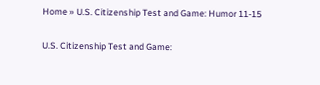Home » U.S. Citizenship Test and Game: Humor 11-15

U.S. Citizenship Test and Game: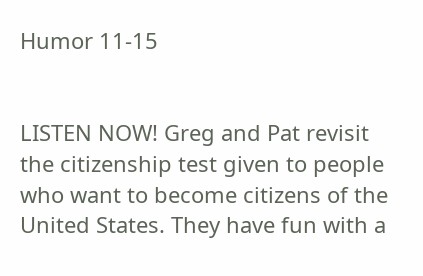Humor 11-15


LISTEN NOW! Greg and Pat revisit the citizenship test given to people who want to become citizens of the United States. They have fun with a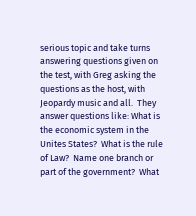serious topic and take turns answering questions given on the test, with Greg asking the questions as the host, with Jeopardy music and all.  They answer questions like: What is the economic system in the Unites States?  What is the rule of Law?  Name one branch or part of the government?  What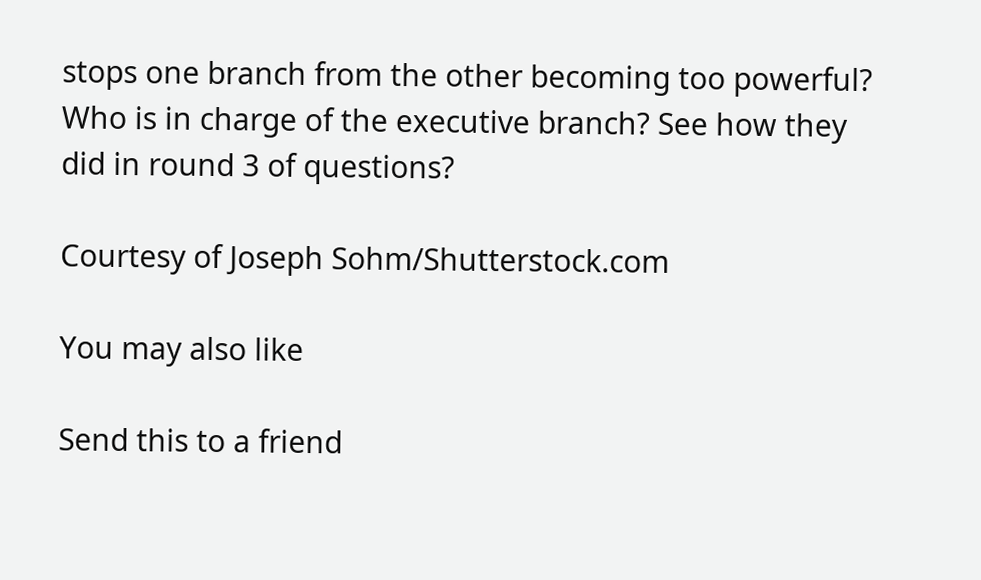stops one branch from the other becoming too powerful? Who is in charge of the executive branch? See how they did in round 3 of questions?

Courtesy of Joseph Sohm/Shutterstock.com

You may also like

Send this to a friend